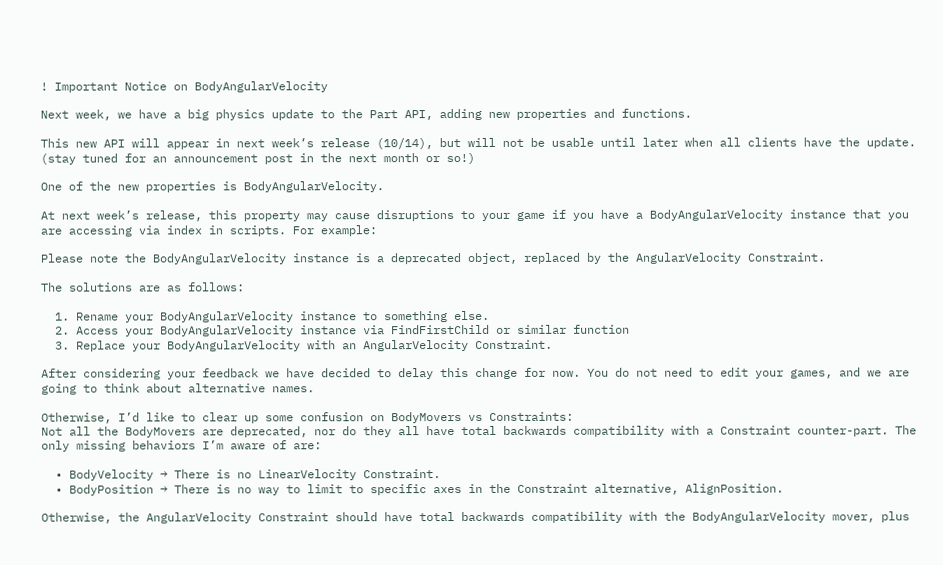! Important Notice on BodyAngularVelocity

Next week, we have a big physics update to the Part API, adding new properties and functions.

This new API will appear in next week’s release (10/14), but will not be usable until later when all clients have the update. (stay tuned for an announcement post in the next month or so!)

One of the new properties is BodyAngularVelocity.

At next week’s release, this property may cause disruptions to your game if you have a BodyAngularVelocity instance that you are accessing via index in scripts. For example:

Please note the BodyAngularVelocity instance is a deprecated object, replaced by the AngularVelocity Constraint.

The solutions are as follows:

  1. Rename your BodyAngularVelocity instance to something else.
  2. Access your BodyAngularVelocity instance via FindFirstChild or similar function
  3. Replace your BodyAngularVelocity with an AngularVelocity Constraint.

After considering your feedback we have decided to delay this change for now. You do not need to edit your games, and we are going to think about alternative names.

Otherwise, I’d like to clear up some confusion on BodyMovers vs Constraints:
Not all the BodyMovers are deprecated, nor do they all have total backwards compatibility with a Constraint counter-part. The only missing behaviors I’m aware of are:

  • BodyVelocity → There is no LinearVelocity Constraint.
  • BodyPosition → There is no way to limit to specific axes in the Constraint alternative, AlignPosition.

Otherwise, the AngularVelocity Constraint should have total backwards compatibility with the BodyAngularVelocity mover, plus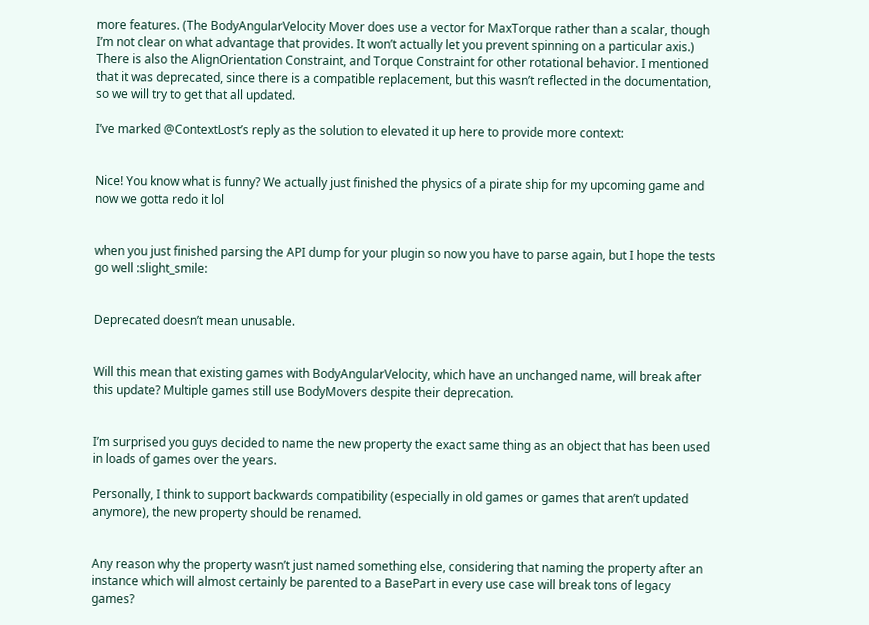more features. (The BodyAngularVelocity Mover does use a vector for MaxTorque rather than a scalar, though I’m not clear on what advantage that provides. It won’t actually let you prevent spinning on a particular axis.) There is also the AlignOrientation Constraint, and Torque Constraint for other rotational behavior. I mentioned that it was deprecated, since there is a compatible replacement, but this wasn’t reflected in the documentation, so we will try to get that all updated.

I’ve marked @ContextLost’s reply as the solution to elevated it up here to provide more context:


Nice! You know what is funny? We actually just finished the physics of a pirate ship for my upcoming game and now we gotta redo it lol


when you just finished parsing the API dump for your plugin so now you have to parse again, but I hope the tests go well :slight_smile:


Deprecated doesn’t mean unusable.


Will this mean that existing games with BodyAngularVelocity, which have an unchanged name, will break after this update? Multiple games still use BodyMovers despite their deprecation.


I’m surprised you guys decided to name the new property the exact same thing as an object that has been used in loads of games over the years.

Personally, I think to support backwards compatibility (especially in old games or games that aren’t updated anymore), the new property should be renamed.


Any reason why the property wasn’t just named something else, considering that naming the property after an instance which will almost certainly be parented to a BasePart in every use case will break tons of legacy games?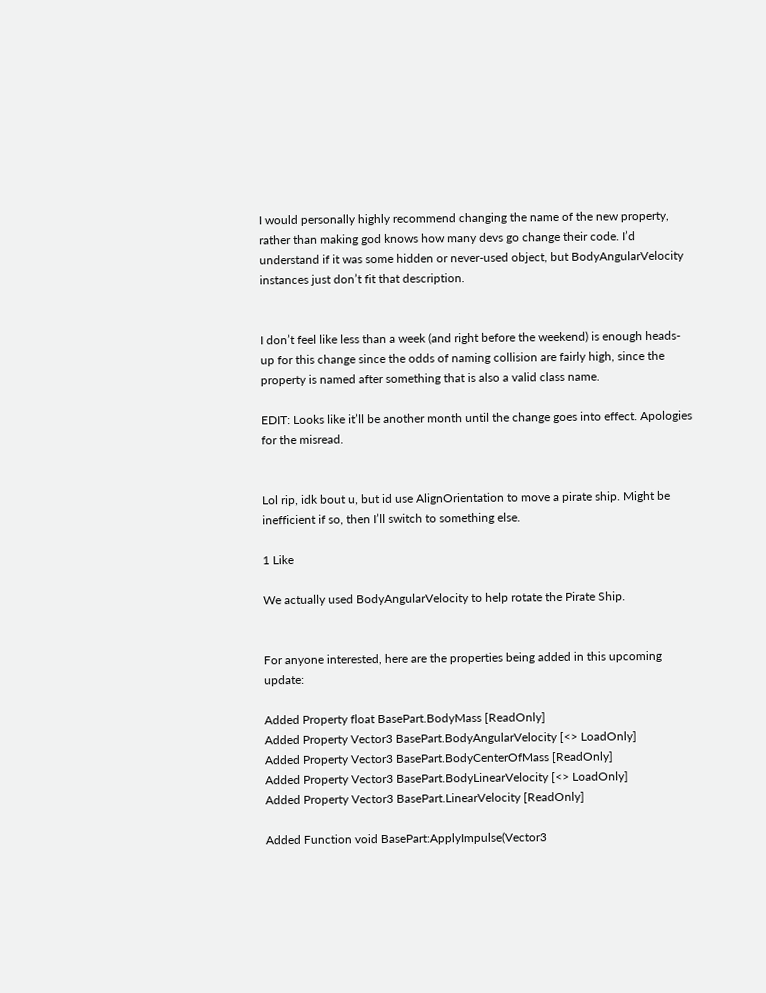I would personally highly recommend changing the name of the new property, rather than making god knows how many devs go change their code. I’d understand if it was some hidden or never-used object, but BodyAngularVelocity instances just don’t fit that description.


I don’t feel like less than a week (and right before the weekend) is enough heads-up for this change since the odds of naming collision are fairly high, since the property is named after something that is also a valid class name.

EDIT: Looks like it’ll be another month until the change goes into effect. Apologies for the misread.


Lol rip, idk bout u, but id use AlignOrientation to move a pirate ship. Might be inefficient if so, then I’ll switch to something else.

1 Like

We actually used BodyAngularVelocity to help rotate the Pirate Ship.


For anyone interested, here are the properties being added in this upcoming update:

Added Property float BasePart.BodyMass [ReadOnly]
Added Property Vector3 BasePart.BodyAngularVelocity [<> LoadOnly]
Added Property Vector3 BasePart.BodyCenterOfMass [ReadOnly]
Added Property Vector3 BasePart.BodyLinearVelocity [<> LoadOnly]
Added Property Vector3 BasePart.LinearVelocity [ReadOnly]

Added Function void BasePart:ApplyImpulse(Vector3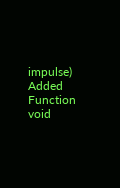impulse)
Added Function void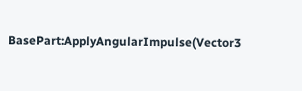BasePart:ApplyAngularImpulse(Vector3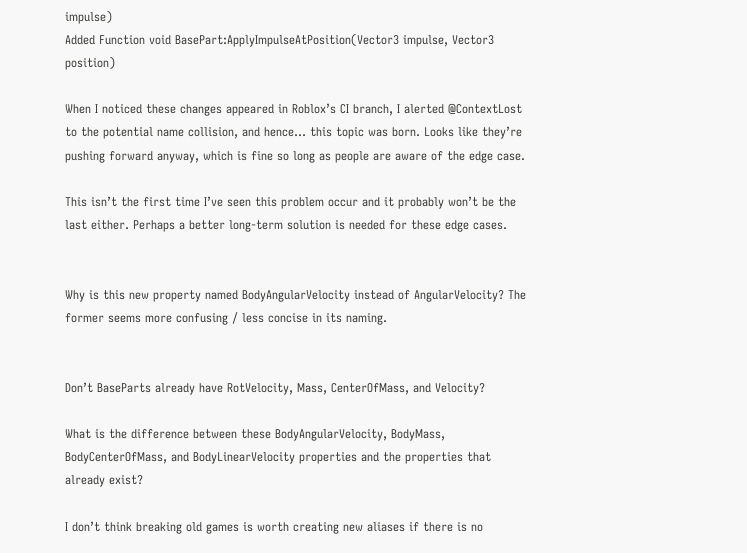impulse)
Added Function void BasePart:ApplyImpulseAtPosition(Vector3 impulse, Vector3 position)

When I noticed these changes appeared in Roblox’s CI branch, I alerted @ContextLost to the potential name collision, and hence… this topic was born. Looks like they’re pushing forward anyway, which is fine so long as people are aware of the edge case.

This isn’t the first time I’ve seen this problem occur and it probably won’t be the last either. Perhaps a better long-term solution is needed for these edge cases.


Why is this new property named BodyAngularVelocity instead of AngularVelocity? The former seems more confusing / less concise in its naming.


Don’t BaseParts already have RotVelocity, Mass, CenterOfMass, and Velocity?

What is the difference between these BodyAngularVelocity, BodyMass, BodyCenterOfMass, and BodyLinearVelocity properties and the properties that already exist?

I don’t think breaking old games is worth creating new aliases if there is no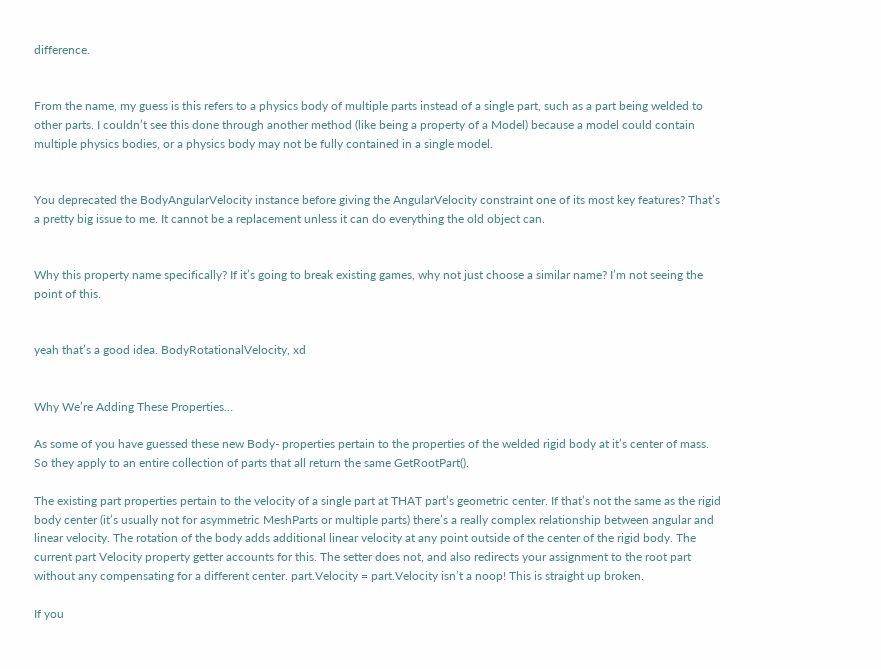difference.


From the name, my guess is this refers to a physics body of multiple parts instead of a single part, such as a part being welded to other parts. I couldn’t see this done through another method (like being a property of a Model) because a model could contain multiple physics bodies, or a physics body may not be fully contained in a single model.


You deprecated the BodyAngularVelocity instance before giving the AngularVelocity constraint one of its most key features? That’s a pretty big issue to me. It cannot be a replacement unless it can do everything the old object can.


Why this property name specifically? If it’s going to break existing games, why not just choose a similar name? I’m not seeing the point of this.


yeah that’s a good idea. BodyRotationalVelocity, xd


Why We’re Adding These Properties…

As some of you have guessed these new Body- properties pertain to the properties of the welded rigid body at it’s center of mass. So they apply to an entire collection of parts that all return the same GetRootPart().

The existing part properties pertain to the velocity of a single part at THAT part’s geometric center. If that’s not the same as the rigid body center (it’s usually not for asymmetric MeshParts or multiple parts) there’s a really complex relationship between angular and linear velocity. The rotation of the body adds additional linear velocity at any point outside of the center of the rigid body. The current part Velocity property getter accounts for this. The setter does not, and also redirects your assignment to the root part without any compensating for a different center. part.Velocity = part.Velocity isn’t a noop! This is straight up broken.

If you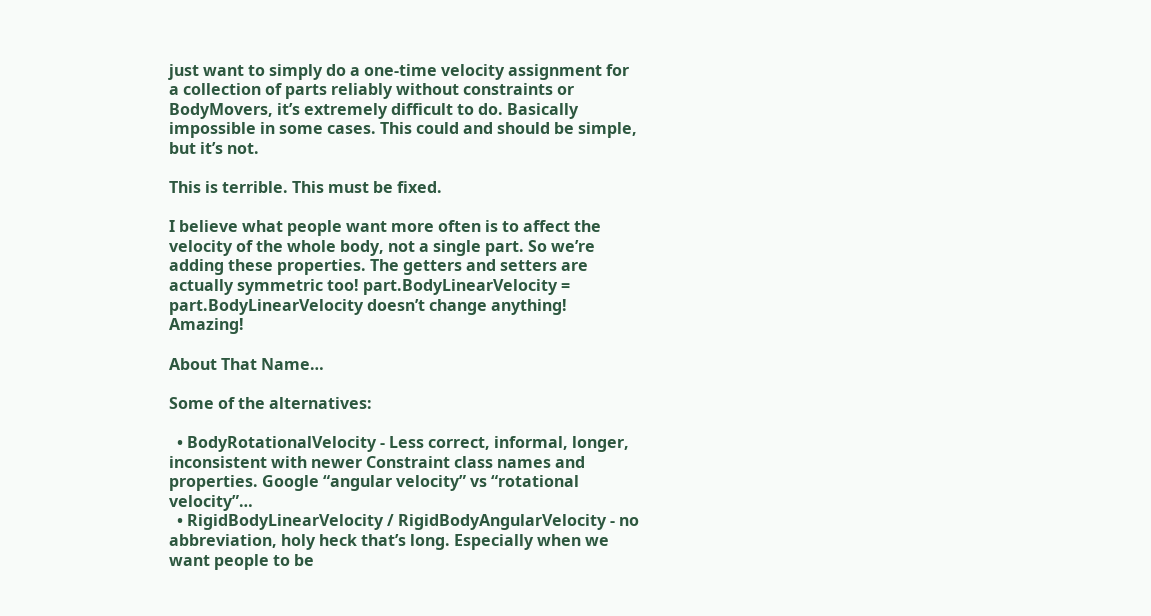just want to simply do a one-time velocity assignment for a collection of parts reliably without constraints or BodyMovers, it’s extremely difficult to do. Basically impossible in some cases. This could and should be simple, but it’s not.

This is terrible. This must be fixed.

I believe what people want more often is to affect the velocity of the whole body, not a single part. So we’re adding these properties. The getters and setters are actually symmetric too! part.BodyLinearVelocity = part.BodyLinearVelocity doesn’t change anything! Amazing!

About That Name…

Some of the alternatives:

  • BodyRotationalVelocity - Less correct, informal, longer, inconsistent with newer Constraint class names and properties. Google “angular velocity” vs “rotational velocity”…
  • RigidBodyLinearVelocity / RigidBodyAngularVelocity - no abbreviation, holy heck that’s long. Especially when we want people to be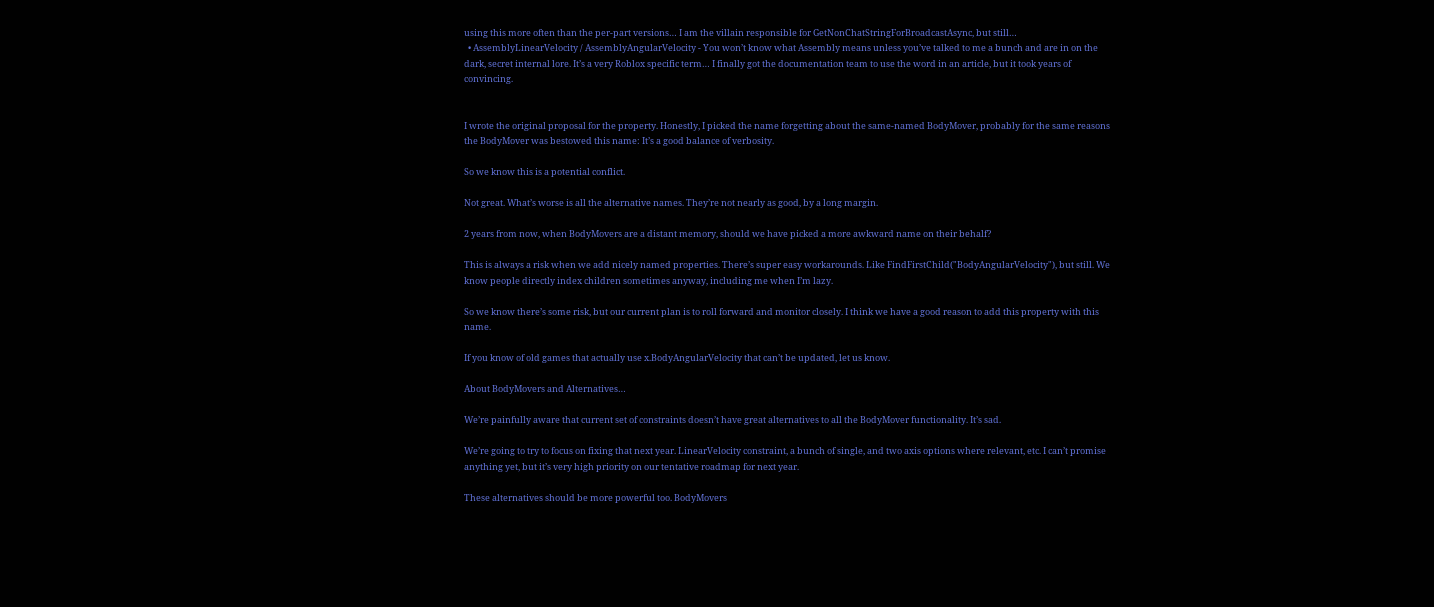using this more often than the per-part versions… I am the villain responsible for GetNonChatStringForBroadcastAsync, but still…
  • AssemblyLinearVelocity / AssemblyAngularVelocity - You won’t know what Assembly means unless you’ve talked to me a bunch and are in on the dark, secret internal lore. It’s a very Roblox specific term… I finally got the documentation team to use the word in an article, but it took years of convincing.


I wrote the original proposal for the property. Honestly, I picked the name forgetting about the same-named BodyMover, probably for the same reasons the BodyMover was bestowed this name: It’s a good balance of verbosity.

So we know this is a potential conflict.

Not great. What’s worse is all the alternative names. They’re not nearly as good, by a long margin.

2 years from now, when BodyMovers are a distant memory, should we have picked a more awkward name on their behalf?

This is always a risk when we add nicely named properties. There’s super easy workarounds. Like FindFirstChild("BodyAngularVelocity"), but still. We know people directly index children sometimes anyway, including me when I’m lazy.

So we know there’s some risk, but our current plan is to roll forward and monitor closely. I think we have a good reason to add this property with this name.

If you know of old games that actually use x.BodyAngularVelocity that can’t be updated, let us know.

About BodyMovers and Alternatives…

We’re painfully aware that current set of constraints doesn’t have great alternatives to all the BodyMover functionality. It’s sad.

We’re going to try to focus on fixing that next year. LinearVelocity constraint, a bunch of single, and two axis options where relevant, etc. I can’t promise anything yet, but it’s very high priority on our tentative roadmap for next year.

These alternatives should be more powerful too. BodyMovers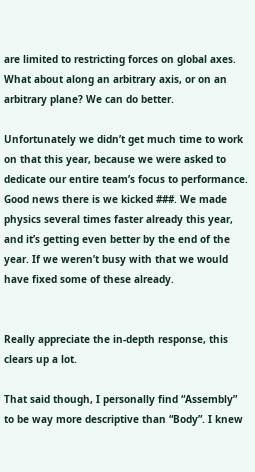are limited to restricting forces on global axes. What about along an arbitrary axis, or on an arbitrary plane? We can do better.

Unfortunately we didn’t get much time to work on that this year, because we were asked to dedicate our entire team’s focus to performance. Good news there is we kicked ###. We made physics several times faster already this year, and it’s getting even better by the end of the year. If we weren’t busy with that we would have fixed some of these already.


Really appreciate the in-depth response, this clears up a lot.

That said though, I personally find “Assembly” to be way more descriptive than “Body”. I knew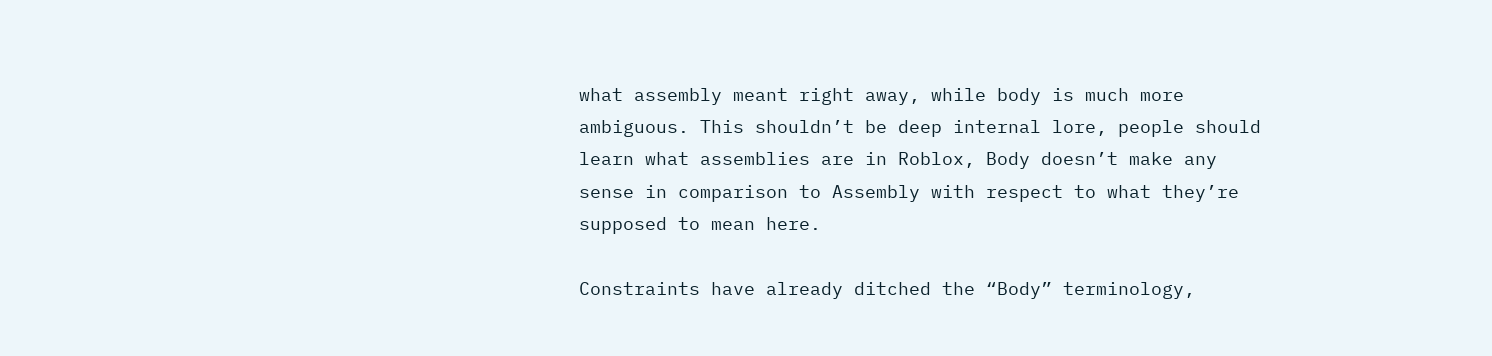what assembly meant right away, while body is much more ambiguous. This shouldn’t be deep internal lore, people should learn what assemblies are in Roblox, Body doesn’t make any sense in comparison to Assembly with respect to what they’re supposed to mean here.

Constraints have already ditched the “Body” terminology,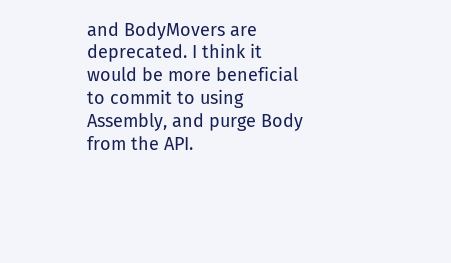and BodyMovers are deprecated. I think it would be more beneficial to commit to using Assembly, and purge Body from the API.